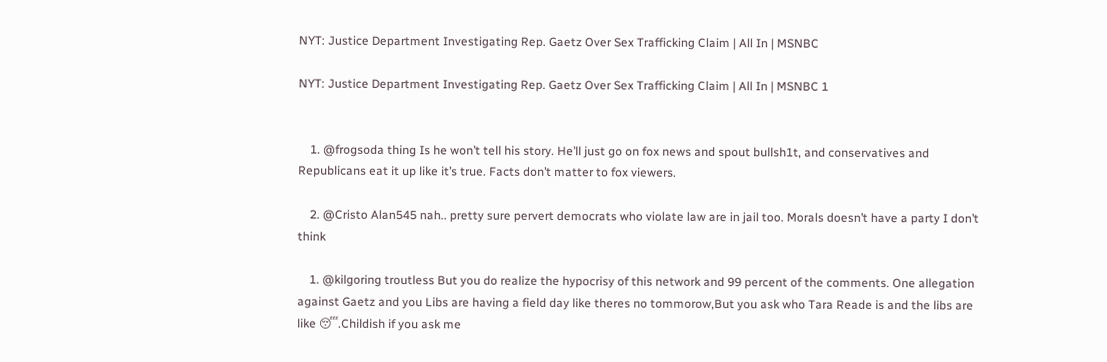NYT: Justice Department Investigating Rep. Gaetz Over Sex Trafficking Claim | All In | MSNBC

NYT: Justice Department Investigating Rep. Gaetz Over Sex Trafficking Claim | All In | MSNBC 1


    1. @frogsoda thing Is he won’t tell his story. He’ll just go on fox news and spout bullsh1t, and conservatives and Republicans eat it up like it’s true. Facts don’t matter to fox viewers.

    2. @Cristo Alan545 nah.. pretty sure pervert democrats who violate law are in jail too. Morals doesn’t have a party I don’t think

    1. @kilgoring troutless But you do realize the hypocrisy of this network and 99 percent of the comments. One allegation against Gaetz and you Libs are having a field day like theres no tommorow,But you ask who Tara Reade is and the libs are like 😴.Childish if you ask me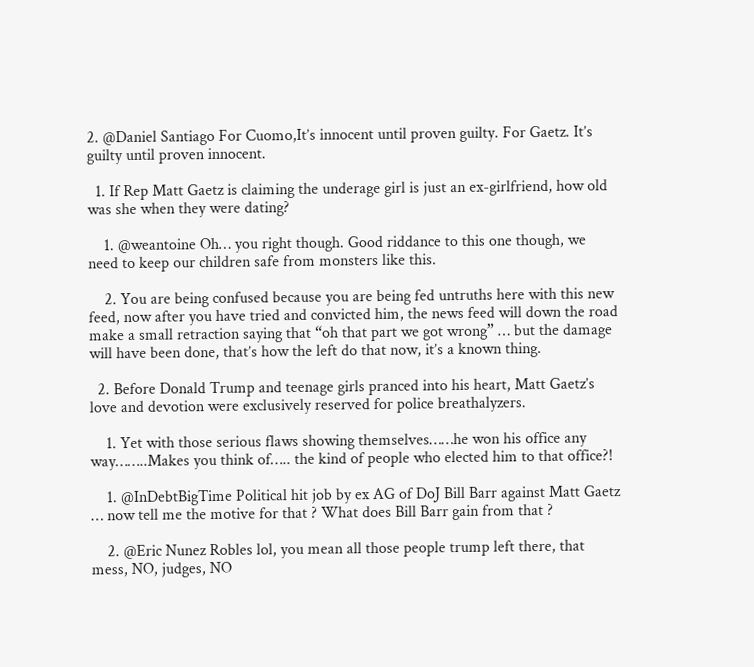2. @Daniel Santiago For Cuomo,It’s innocent until proven guilty. For Gaetz. It’s guilty until proven innocent.

  1. If Rep Matt Gaetz is claiming the underage girl is just an ex-girlfriend, how old was she when they were dating?

    1. @weantoine Oh… you right though. Good riddance to this one though, we need to keep our children safe from monsters like this.

    2. You are being confused because you are being fed untruths here with this new feed, now after you have tried and convicted him, the news feed will down the road make a small retraction saying that “oh that part we got wrong” … but the damage will have been done, that’s how the left do that now, it’s a known thing.

  2. Before Donald Trump and teenage girls pranced into his heart, Matt Gaetz’s love and devotion were exclusively reserved for police breathalyzers.

    1. Yet with those serious flaws showing themselves……he won his office any way……..Makes you think of….. the kind of people who elected him to that office?!

    1. @InDebtBigTime Political hit job by ex AG of DoJ Bill Barr against Matt Gaetz … now tell me the motive for that ? What does Bill Barr gain from that ?

    2. @Eric Nunez Robles lol, you mean all those people trump left there, that mess, NO, judges, NO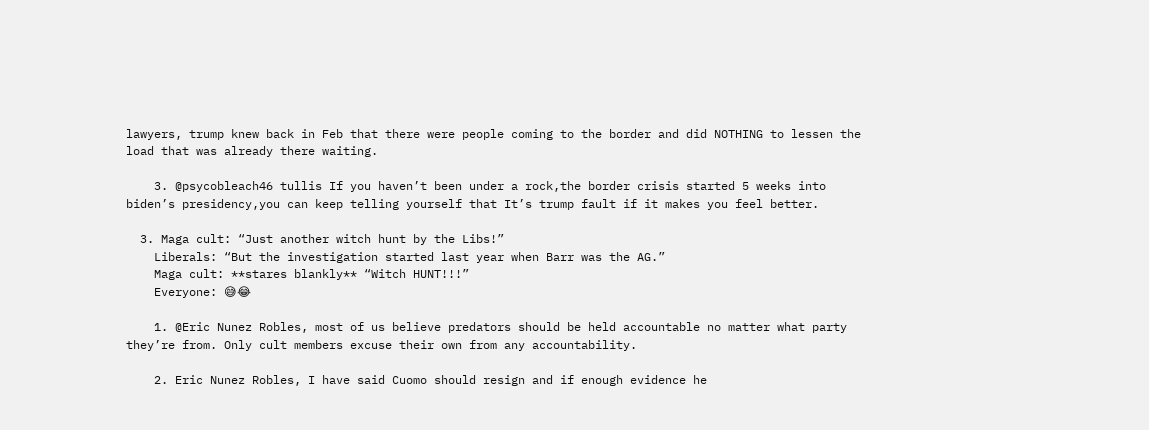lawyers, trump knew back in Feb that there were people coming to the border and did NOTHING to lessen the load that was already there waiting.

    3. @psycobleach46 tullis If you haven’t been under a rock,the border crisis started 5 weeks into biden’s presidency,you can keep telling yourself that It’s trump fault if it makes you feel better.

  3. Maga cult: “Just another witch hunt by the Libs!”
    Liberals: “But the investigation started last year when Barr was the AG.”
    Maga cult: **stares blankly** “Witch HUNT!!!”
    Everyone: 😅😂

    1. @Eric Nunez Robles, most of us believe predators should be held accountable no matter what party they’re from. Only cult members excuse their own from any accountability.

    2. Eric Nunez Robles, I have said Cuomo should resign and if enough evidence he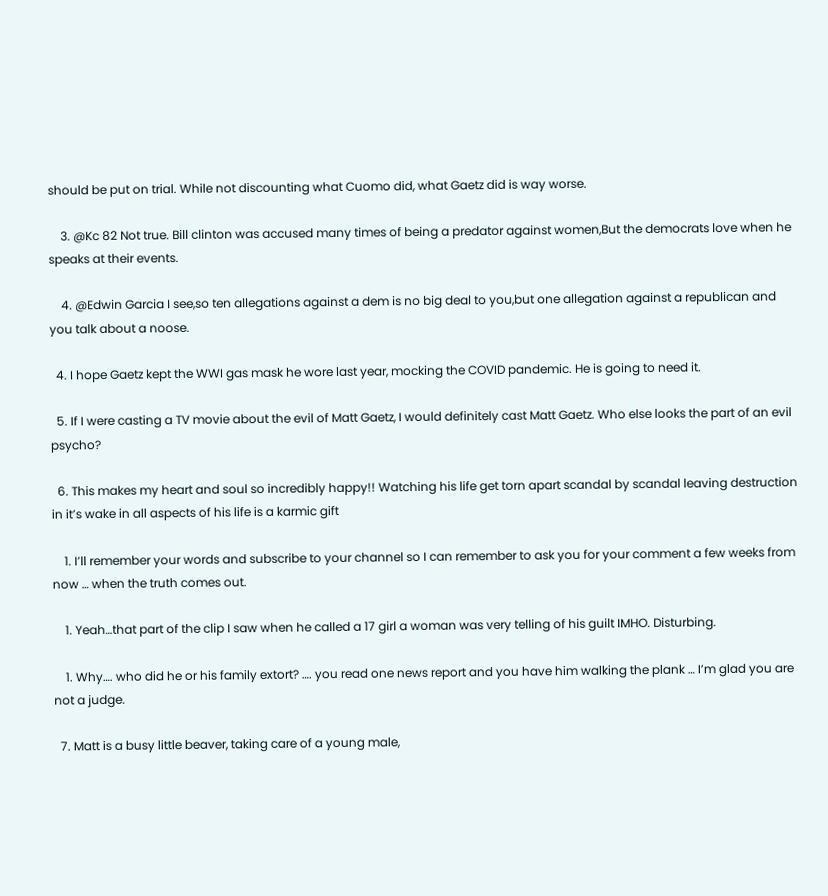should be put on trial. While not discounting what Cuomo did, what Gaetz did is way worse.

    3. @Kc 82 Not true. Bill clinton was accused many times of being a predator against women,But the democrats love when he speaks at their events.

    4. @Edwin Garcia I see,so ten allegations against a dem is no big deal to you,but one allegation against a republican and you talk about a noose.

  4. I hope Gaetz kept the WWI gas mask he wore last year, mocking the COVID pandemic. He is going to need it.

  5. If I were casting a TV movie about the evil of Matt Gaetz, I would definitely cast Matt Gaetz. Who else looks the part of an evil psycho?

  6. This makes my heart and soul so incredibly happy!! Watching his life get torn apart scandal by scandal leaving destruction in it’s wake in all aspects of his life is a karmic gift

    1. I’ll remember your words and subscribe to your channel so I can remember to ask you for your comment a few weeks from now … when the truth comes out.

    1. Yeah…that part of the clip I saw when he called a 17 girl a woman was very telling of his guilt IMHO. Disturbing.

    1. Why…. who did he or his family extort? …. you read one news report and you have him walking the plank … I’m glad you are not a judge.

  7. Matt is a busy little beaver, taking care of a young male,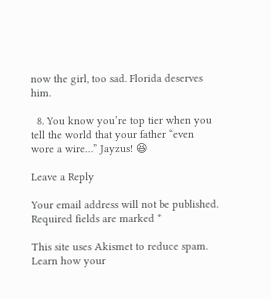now the girl, too sad. Florida deserves him.

  8. You know you’re top tier when you tell the world that your father “even wore a wire…” Jayzus! 😆

Leave a Reply

Your email address will not be published. Required fields are marked *

This site uses Akismet to reduce spam. Learn how your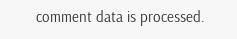comment data is processed.